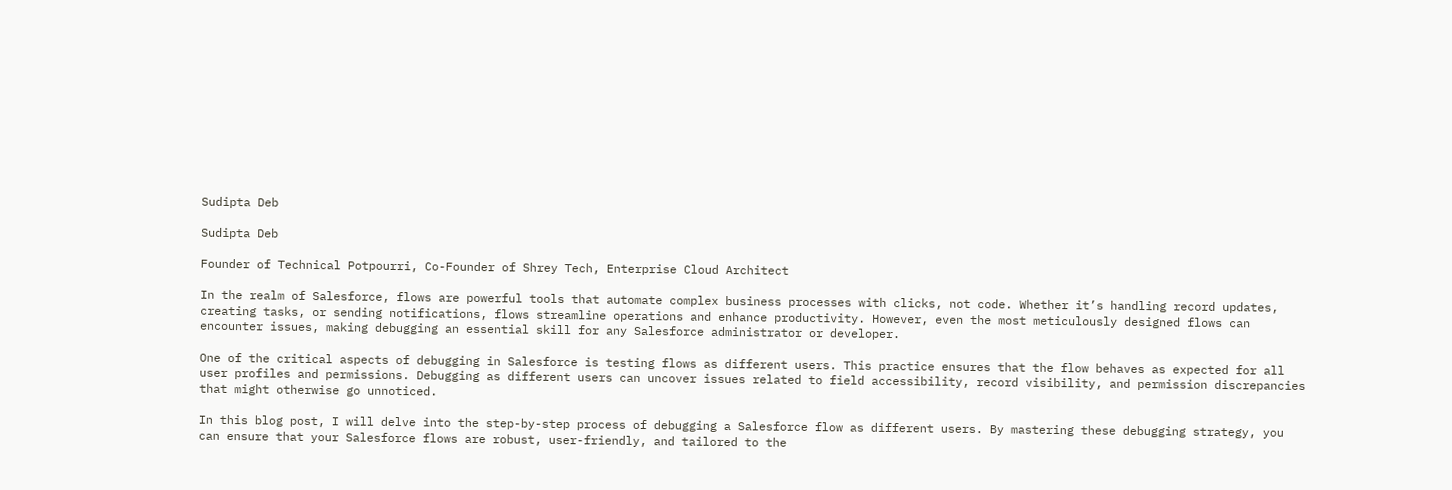Sudipta Deb

Sudipta Deb

Founder of Technical Potpourri, Co-Founder of Shrey Tech, Enterprise Cloud Architect

In the realm of Salesforce, flows are powerful tools that automate complex business processes with clicks, not code. Whether it’s handling record updates, creating tasks, or sending notifications, flows streamline operations and enhance productivity. However, even the most meticulously designed flows can encounter issues, making debugging an essential skill for any Salesforce administrator or developer.

One of the critical aspects of debugging in Salesforce is testing flows as different users. This practice ensures that the flow behaves as expected for all user profiles and permissions. Debugging as different users can uncover issues related to field accessibility, record visibility, and permission discrepancies that might otherwise go unnoticed.

In this blog post, I will delve into the step-by-step process of debugging a Salesforce flow as different users. By mastering these debugging strategy, you can ensure that your Salesforce flows are robust, user-friendly, and tailored to the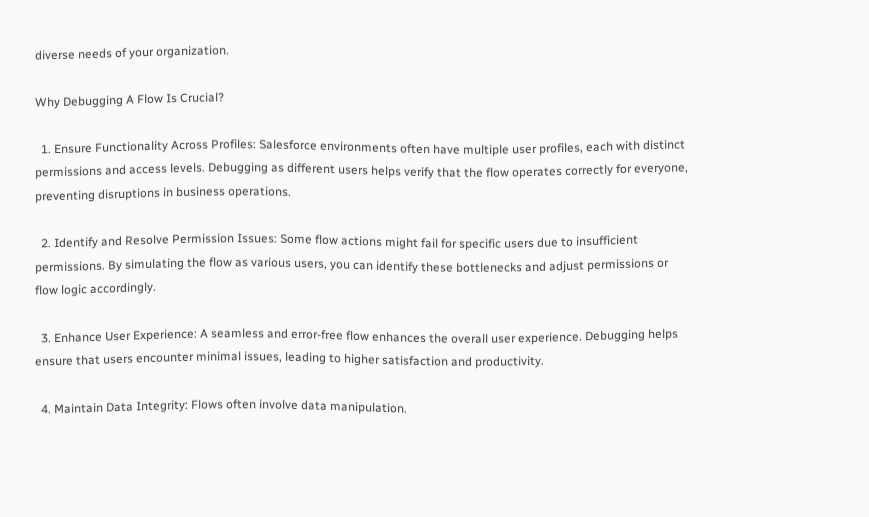diverse needs of your organization.

Why Debugging A Flow Is Crucial?

  1. Ensure Functionality Across Profiles: Salesforce environments often have multiple user profiles, each with distinct permissions and access levels. Debugging as different users helps verify that the flow operates correctly for everyone, preventing disruptions in business operations.

  2. Identify and Resolve Permission Issues: Some flow actions might fail for specific users due to insufficient permissions. By simulating the flow as various users, you can identify these bottlenecks and adjust permissions or flow logic accordingly.

  3. Enhance User Experience: A seamless and error-free flow enhances the overall user experience. Debugging helps ensure that users encounter minimal issues, leading to higher satisfaction and productivity.

  4. Maintain Data Integrity: Flows often involve data manipulation.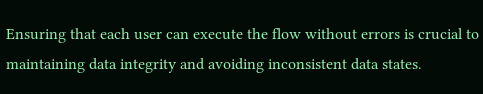Ensuring that each user can execute the flow without errors is crucial to maintaining data integrity and avoiding inconsistent data states.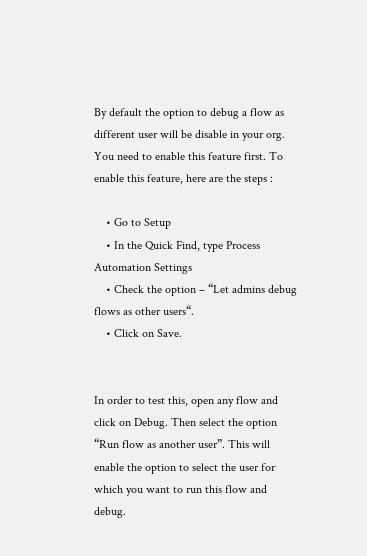By default the option to debug a flow as different user will be disable in your org. You need to enable this feature first. To enable this feature, here are the steps :

    • Go to Setup
    • In the Quick Find, type Process Automation Settings
    • Check the option – “Let admins debug flows as other users“.
    • Click on Save.


In order to test this, open any flow and click on Debug. Then select the option “Run flow as another user”. This will enable the option to select the user for which you want to run this flow and debug.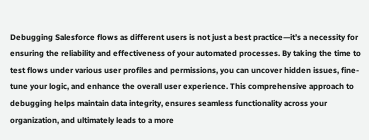Debugging Salesforce flows as different users is not just a best practice—it’s a necessity for ensuring the reliability and effectiveness of your automated processes. By taking the time to test flows under various user profiles and permissions, you can uncover hidden issues, fine-tune your logic, and enhance the overall user experience. This comprehensive approach to debugging helps maintain data integrity, ensures seamless functionality across your organization, and ultimately leads to a more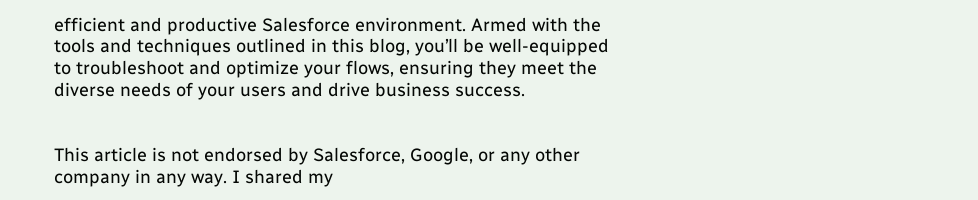efficient and productive Salesforce environment. Armed with the tools and techniques outlined in this blog, you’ll be well-equipped to troubleshoot and optimize your flows, ensuring they meet the diverse needs of your users and drive business success.


This article is not endorsed by Salesforce, Google, or any other company in any way. I shared my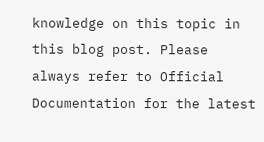knowledge on this topic in this blog post. Please always refer to Official Documentation for the latest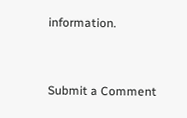information.


Submit a Comment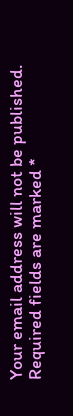Your email address will not be published. Required fields are marked *